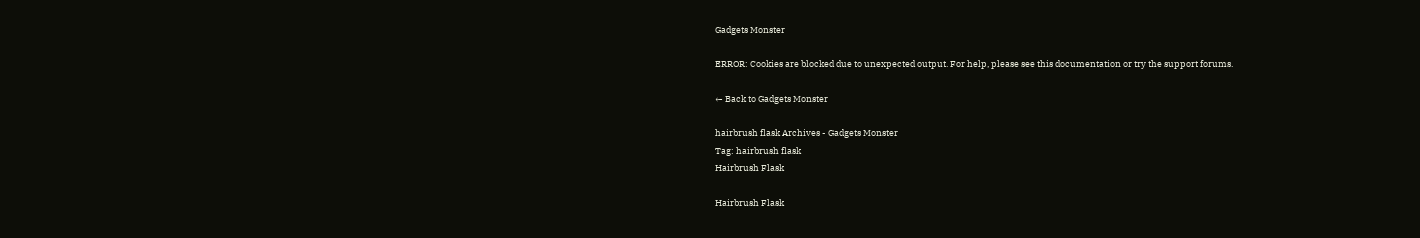Gadgets Monster

ERROR: Cookies are blocked due to unexpected output. For help, please see this documentation or try the support forums.

← Back to Gadgets Monster

hairbrush flask Archives - Gadgets Monster
Tag: hairbrush flask
Hairbrush Flask

Hairbrush Flask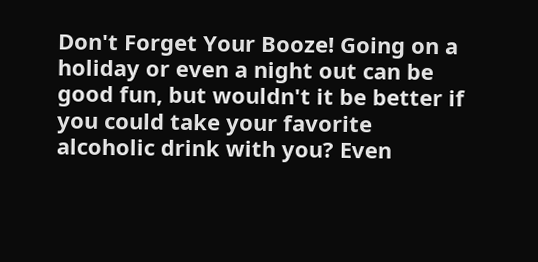Don't Forget Your Booze! Going on a holiday or even a night out can be good fun, but wouldn't it be better if you could take your favorite alcoholic drink with you? Even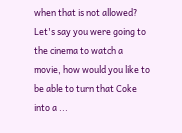when that is not allowed? Let's say you were going to the cinema to watch a movie, how would you like to be able to turn that Coke into a ...